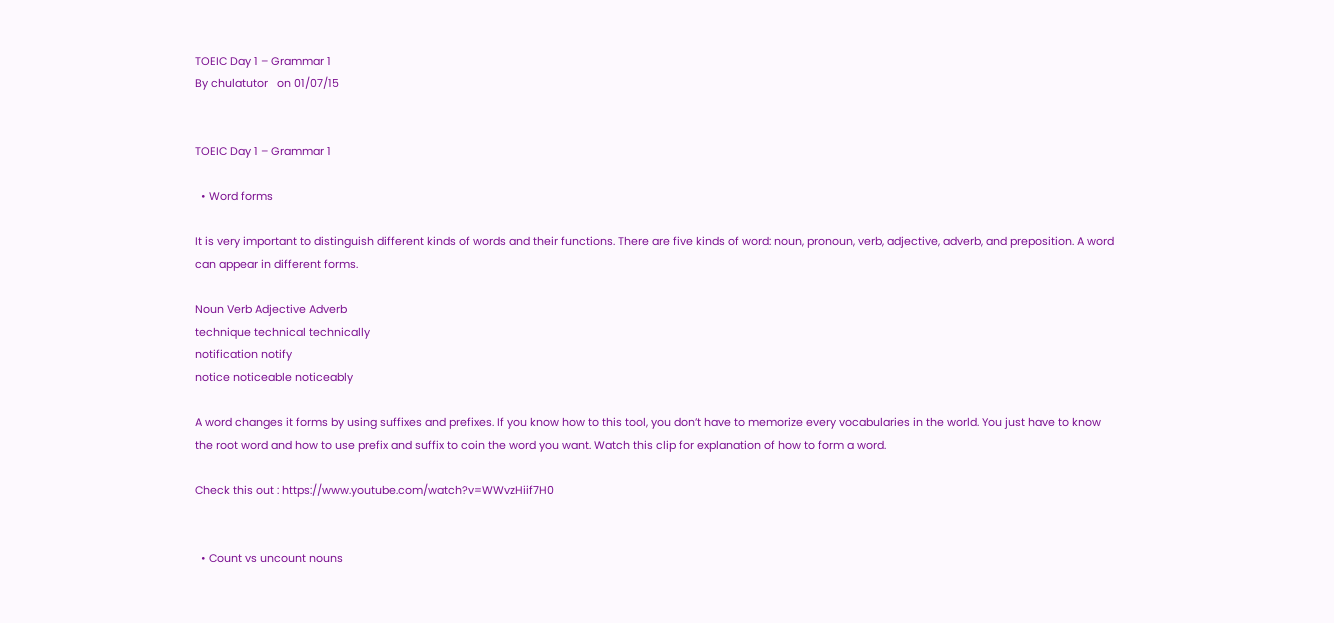TOEIC Day 1 – Grammar 1
By chulatutor   on 01/07/15


TOEIC Day 1 – Grammar 1

  • Word forms

It is very important to distinguish different kinds of words and their functions. There are five kinds of word: noun, pronoun, verb, adjective, adverb, and preposition. A word can appear in different forms.

Noun Verb Adjective Adverb
technique technical technically
notification notify
notice noticeable noticeably

A word changes it forms by using suffixes and prefixes. If you know how to this tool, you don’t have to memorize every vocabularies in the world. You just have to know the root word and how to use prefix and suffix to coin the word you want. Watch this clip for explanation of how to form a word.

Check this out : https://www.youtube.com/watch?v=WWvzHiif7H0


  • Count vs uncount nouns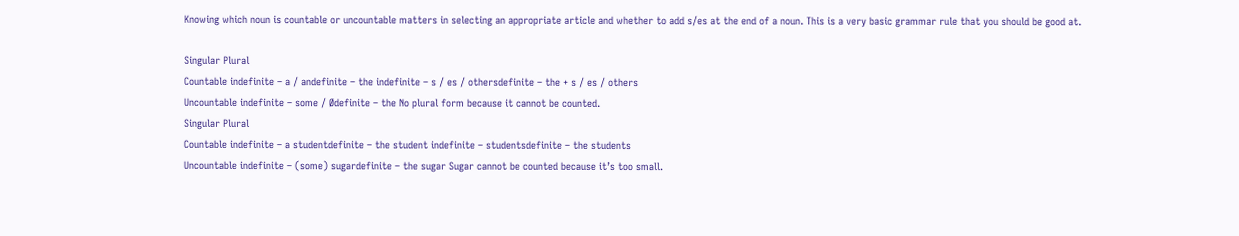Knowing which noun is countable or uncountable matters in selecting an appropriate article and whether to add s/es at the end of a noun. This is a very basic grammar rule that you should be good at.

Singular Plural
Countable indefinite – a / andefinite – the indefinite – s / es / othersdefinite – the + s / es / others
Uncountable indefinite – some / Ødefinite – the No plural form because it cannot be counted.
Singular Plural
Countable indefinite – a studentdefinite – the student indefinite – studentsdefinite – the students
Uncountable indefinite – (some) sugardefinite – the sugar Sugar cannot be counted because it’s too small.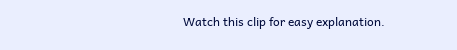Watch this clip for easy explanation.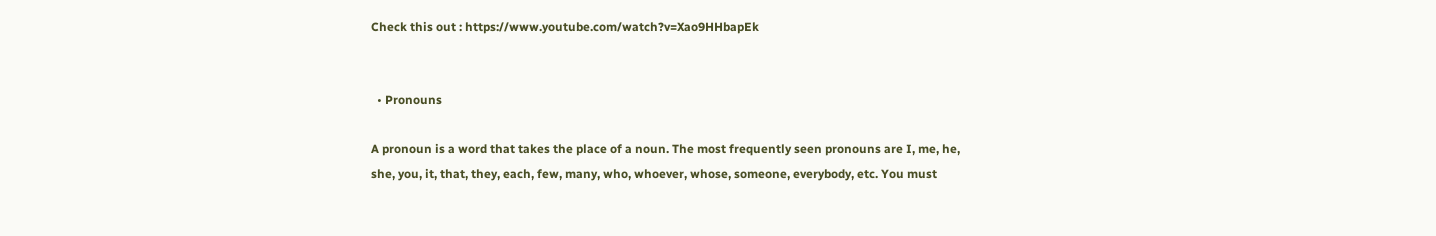Check this out : https://www.youtube.com/watch?v=Xao9HHbapEk


  • Pronouns

A pronoun is a word that takes the place of a noun. The most frequently seen pronouns are I, me, he, she, you, it, that, they, each, few, many, who, whoever, whose, someone, everybody, etc. You must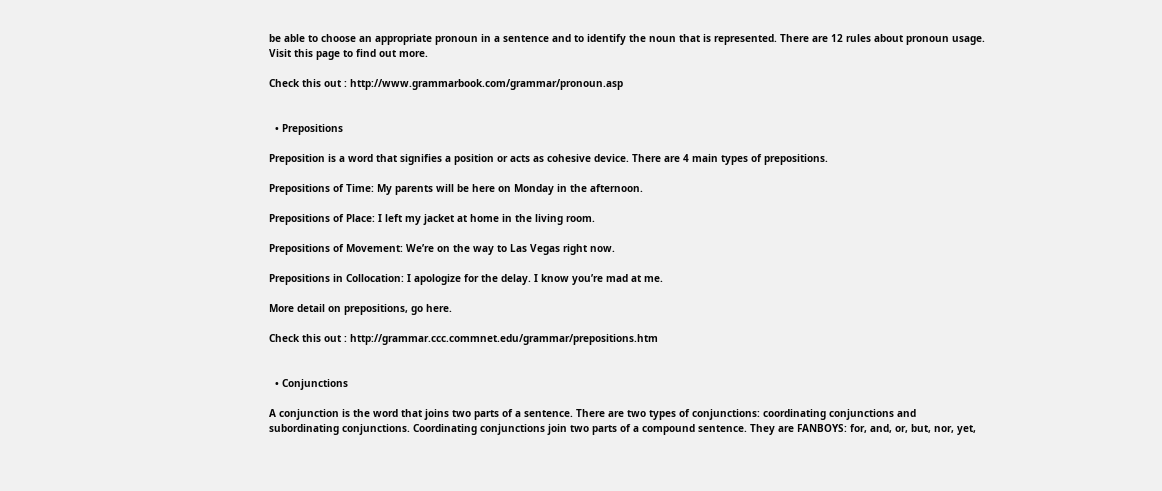be able to choose an appropriate pronoun in a sentence and to identify the noun that is represented. There are 12 rules about pronoun usage. Visit this page to find out more.

Check this out : http://www.grammarbook.com/grammar/pronoun.asp


  • Prepositions

Preposition is a word that signifies a position or acts as cohesive device. There are 4 main types of prepositions.

Prepositions of Time: My parents will be here on Monday in the afternoon.

Prepositions of Place: I left my jacket at home in the living room.

Prepositions of Movement: We’re on the way to Las Vegas right now.

Prepositions in Collocation: I apologize for the delay. I know you’re mad at me.

More detail on prepositions, go here.

Check this out : http://grammar.ccc.commnet.edu/grammar/prepositions.htm


  • Conjunctions

A conjunction is the word that joins two parts of a sentence. There are two types of conjunctions: coordinating conjunctions and subordinating conjunctions. Coordinating conjunctions join two parts of a compound sentence. They are FANBOYS: for, and, or, but, nor, yet,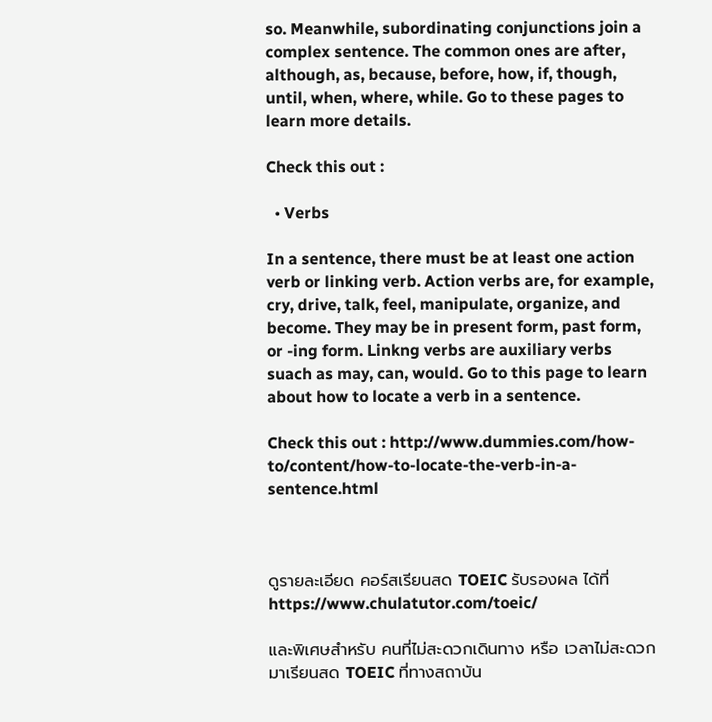so. Meanwhile, subordinating conjunctions join a complex sentence. The common ones are after, although, as, because, before, how, if, though, until, when, where, while. Go to these pages to learn more details.

Check this out :

  • Verbs

In a sentence, there must be at least one action verb or linking verb. Action verbs are, for example, cry, drive, talk, feel, manipulate, organize, and become. They may be in present form, past form, or -ing form. Linkng verbs are auxiliary verbs suach as may, can, would. Go to this page to learn about how to locate a verb in a sentence.

Check this out : http://www.dummies.com/how-to/content/how-to-locate-the-verb-in-a-sentence.html



ดูรายละเอียด คอร์สเรียนสด TOEIC รับรองผล ได้ที่ https://www.chulatutor.com/toeic/

และพิเศษสำหรับ คนที่ไม่สะดวกเดินทาง หรือ เวลาไม่สะดวกมาเรียนสด TOEIC ที่ทางสถาบัน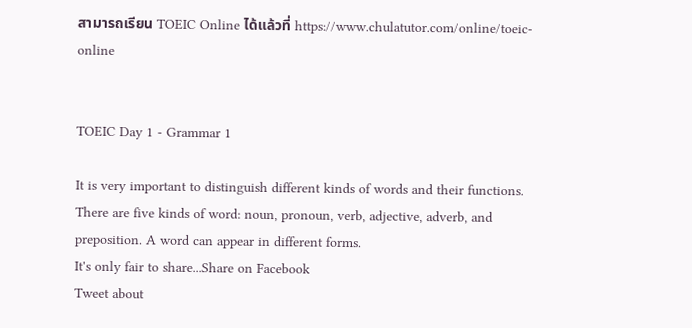สามารถเรียน TOEIC Online ได้แล้วที่ https://www.chulatutor.com/online/toeic-online


TOEIC Day 1 - Grammar 1

It is very important to distinguish different kinds of words and their functions. There are five kinds of word: noun, pronoun, verb, adjective, adverb, and preposition. A word can appear in different forms.
It's only fair to share...Share on Facebook
Tweet about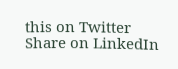this on Twitter
Share on LinkedIn